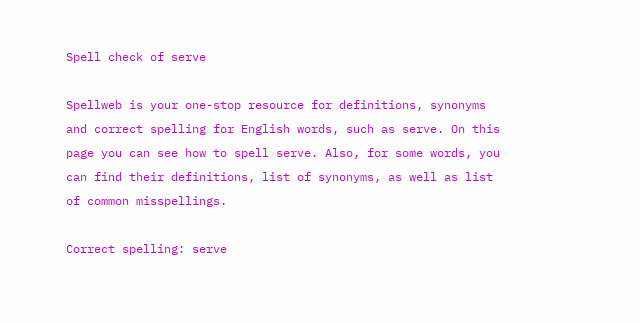Spell check of serve

Spellweb is your one-stop resource for definitions, synonyms and correct spelling for English words, such as serve. On this page you can see how to spell serve. Also, for some words, you can find their definitions, list of synonyms, as well as list of common misspellings.

Correct spelling: serve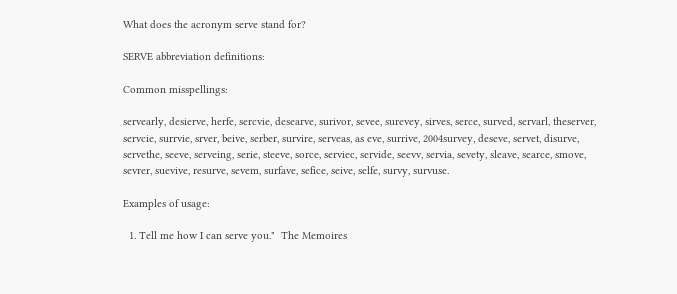What does the acronym serve stand for?

SERVE abbreviation definitions:

Common misspellings:

servearly, desierve, herfe, sercvie, desearve, surivor, sevee, surevey, sirves, serce, surved, servarl, theserver, servcie, surrvie, srver, beive, serber, survire, serveas, as eve, surrive, 2004survey, deseve, servet, disurve, servethe, seeve, serveing, serie, steeve, sorce, serviec, servide, seevv, servia, sevety, sleave, searce, smove, sevrer, suevive, resurve, sevem, surfave, sefice, seive, selfe, survy, survuse.

Examples of usage:

  1. Tell me how I can serve you."  The Memoires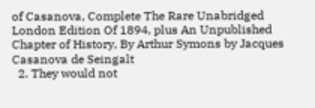of Casanova, Complete The Rare Unabridged London Edition Of 1894, plus An Unpublished Chapter of History, By Arthur Symons by Jacques Casanova de Seingalt
  2. They would not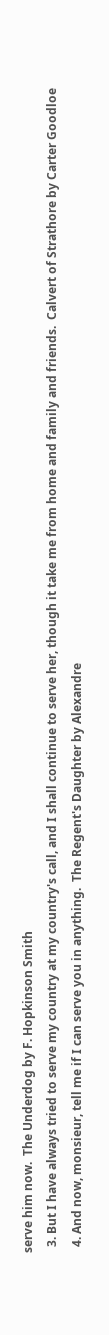serve him now.  The Underdog by F. Hopkinson Smith
  3. But I have always tried to serve my country at my country's call, and I shall continue to serve her, though it take me from home and family and friends.  Calvert of Strathore by Carter Goodloe
  4. And now, monsieur, tell me if I can serve you in anything.  The Regent's Daughter by Alexandre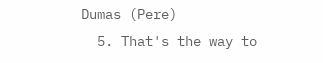Dumas (Pere)
  5. That's the way to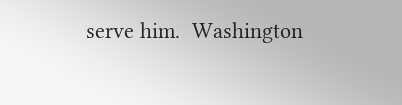serve him.  Washington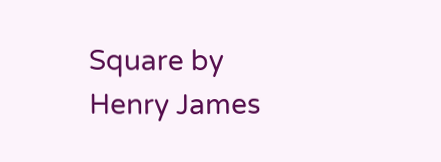Square by Henry James